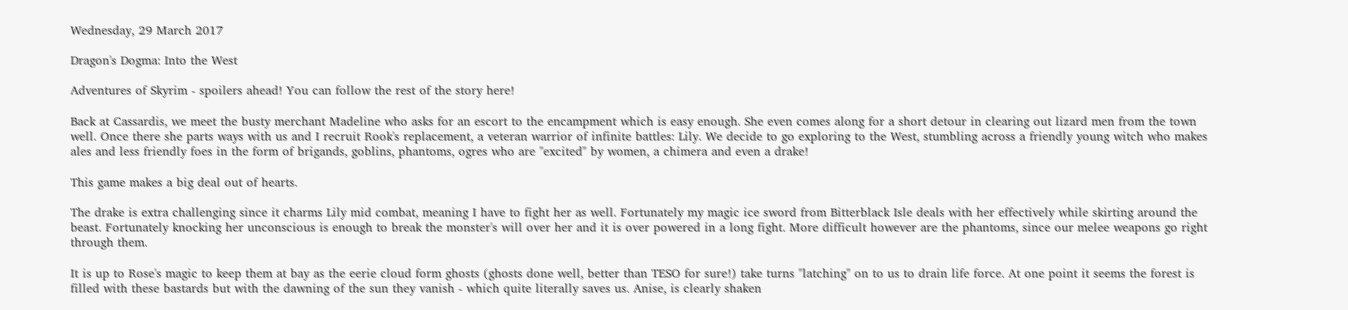Wednesday, 29 March 2017

Dragon's Dogma: Into the West

Adventures of Skyrim - spoilers ahead! You can follow the rest of the story here!

Back at Cassardis, we meet the busty merchant Madeline who asks for an escort to the encampment which is easy enough. She even comes along for a short detour in clearing out lizard men from the town well. Once there she parts ways with us and I recruit Rook's replacement, a veteran warrior of infinite battles: Lily. We decide to go exploring to the West, stumbling across a friendly young witch who makes ales and less friendly foes in the form of brigands, goblins, phantoms, ogres who are "excited" by women, a chimera and even a drake!

This game makes a big deal out of hearts.

The drake is extra challenging since it charms Lily mid combat, meaning I have to fight her as well. Fortunately my magic ice sword from Bitterblack Isle deals with her effectively while skirting around the beast. Fortunately knocking her unconscious is enough to break the monster's will over her and it is over powered in a long fight. More difficult however are the phantoms, since our melee weapons go right through them.

It is up to Rose's magic to keep them at bay as the eerie cloud form ghosts (ghosts done well, better than TESO for sure!) take turns "latching" on to us to drain life force. At one point it seems the forest is filled with these bastards but with the dawning of the sun they vanish - which quite literally saves us. Anise, is clearly shaken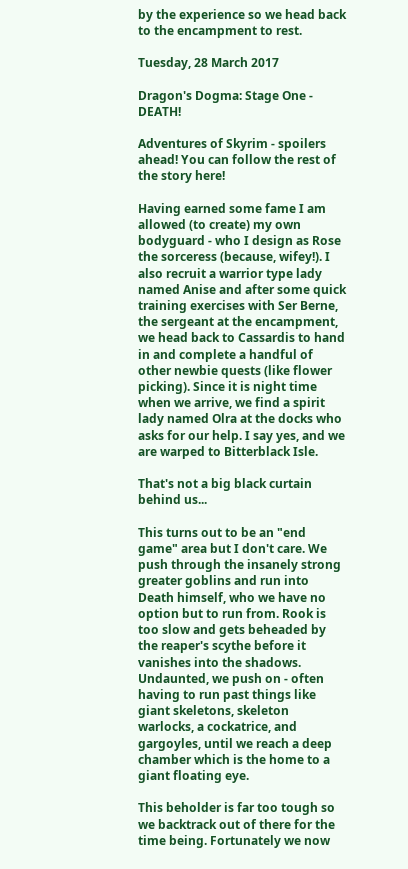by the experience so we head back to the encampment to rest.

Tuesday, 28 March 2017

Dragon's Dogma: Stage One - DEATH!

Adventures of Skyrim - spoilers ahead! You can follow the rest of the story here!

Having earned some fame I am allowed (to create) my own bodyguard - who I design as Rose the sorceress (because, wifey!). I also recruit a warrior type lady named Anise and after some quick training exercises with Ser Berne, the sergeant at the encampment, we head back to Cassardis to hand in and complete a handful of other newbie quests (like flower picking). Since it is night time when we arrive, we find a spirit lady named Olra at the docks who asks for our help. I say yes, and we are warped to Bitterblack Isle.

That's not a big black curtain behind us...

This turns out to be an "end game" area but I don't care. We push through the insanely strong greater goblins and run into Death himself, who we have no option but to run from. Rook is too slow and gets beheaded by the reaper's scythe before it vanishes into the shadows. Undaunted, we push on - often having to run past things like giant skeletons, skeleton warlocks, a cockatrice, and gargoyles, until we reach a deep chamber which is the home to a giant floating eye.

This beholder is far too tough so we backtrack out of there for the time being. Fortunately we now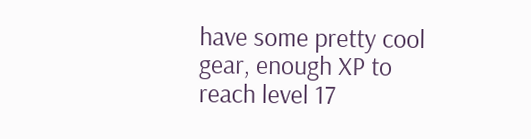have some pretty cool gear, enough XP to reach level 17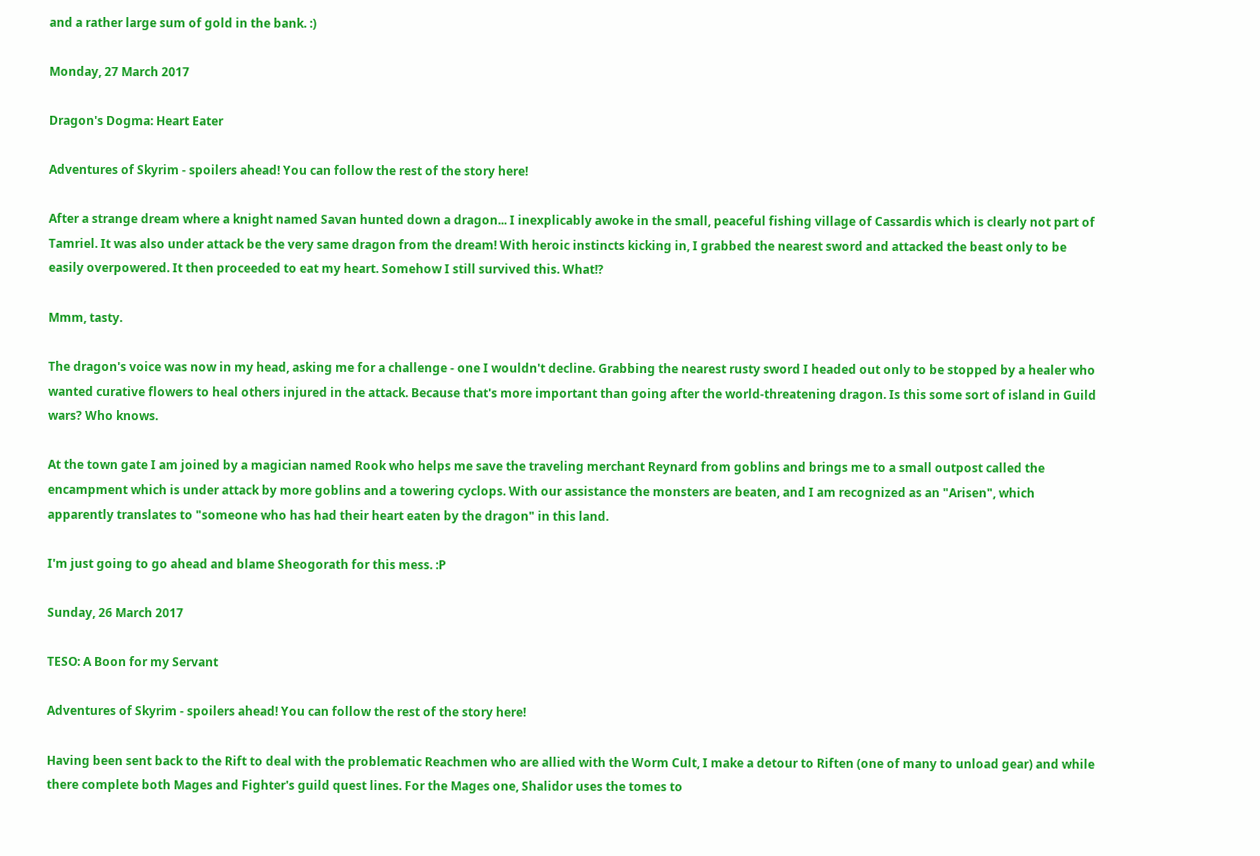and a rather large sum of gold in the bank. :)

Monday, 27 March 2017

Dragon's Dogma: Heart Eater

Adventures of Skyrim - spoilers ahead! You can follow the rest of the story here!

After a strange dream where a knight named Savan hunted down a dragon... I inexplicably awoke in the small, peaceful fishing village of Cassardis which is clearly not part of Tamriel. It was also under attack be the very same dragon from the dream! With heroic instincts kicking in, I grabbed the nearest sword and attacked the beast only to be easily overpowered. It then proceeded to eat my heart. Somehow I still survived this. What!?

Mmm, tasty.

The dragon's voice was now in my head, asking me for a challenge - one I wouldn't decline. Grabbing the nearest rusty sword I headed out only to be stopped by a healer who wanted curative flowers to heal others injured in the attack. Because that's more important than going after the world-threatening dragon. Is this some sort of island in Guild wars? Who knows.

At the town gate I am joined by a magician named Rook who helps me save the traveling merchant Reynard from goblins and brings me to a small outpost called the encampment which is under attack by more goblins and a towering cyclops. With our assistance the monsters are beaten, and I am recognized as an "Arisen", which apparently translates to "someone who has had their heart eaten by the dragon" in this land.

I'm just going to go ahead and blame Sheogorath for this mess. :P

Sunday, 26 March 2017

TESO: A Boon for my Servant

Adventures of Skyrim - spoilers ahead! You can follow the rest of the story here!

Having been sent back to the Rift to deal with the problematic Reachmen who are allied with the Worm Cult, I make a detour to Riften (one of many to unload gear) and while there complete both Mages and Fighter's guild quest lines. For the Mages one, Shalidor uses the tomes to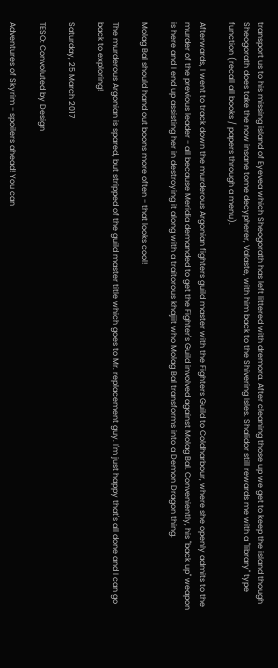transport us to his missing island of Eyevea which Sheogorath has left littered with dremora. After cleaning those up we get to keep the island though Sheogorath does take the now insane tome decypherer, Valaste, with him back to the Shivering Isles. Shalidor still rewards me with a "library" type function (recall all books / papers through a menu).

Afterwards, I went to track down the murderous Argonian fighters guild master with the Fighters Guild to Coldharbour, where she openly admits to the murder of the previous leader - all because Meridia demanded to get the Fighter's Guild involved against Molag Bal. Conveniently, his "back up" weapon is here and I end up assisting her in destroying it along with a traitorous khajiit who Molag Bal transforms into a Demon Dragon thing.

Molag Bal should hand out boons more often - that looks cool!

The murderous Argonian is spared, but stripped of the guild master title which goes to Mr. replacement guy. I'm just happy that's all done and I can go back to exploring!

Saturday, 25 March 2017

TESO: Convoluted by Design

Adventures of Skyrim - spoilers ahead! You can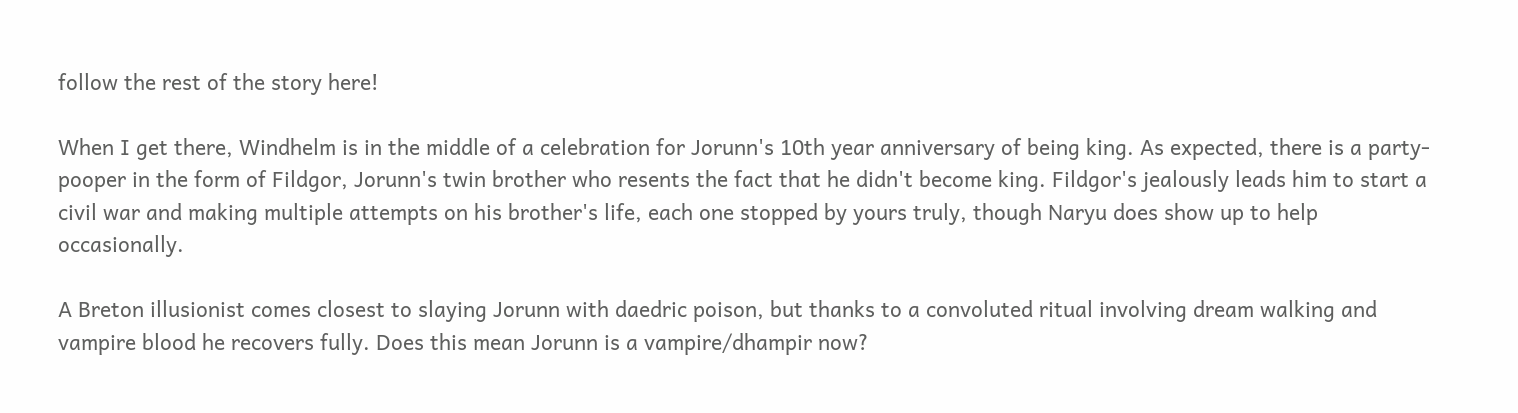follow the rest of the story here!

When I get there, Windhelm is in the middle of a celebration for Jorunn's 10th year anniversary of being king. As expected, there is a party-pooper in the form of Fildgor, Jorunn's twin brother who resents the fact that he didn't become king. Fildgor's jealously leads him to start a civil war and making multiple attempts on his brother's life, each one stopped by yours truly, though Naryu does show up to help occasionally.

A Breton illusionist comes closest to slaying Jorunn with daedric poison, but thanks to a convoluted ritual involving dream walking and vampire blood he recovers fully. Does this mean Jorunn is a vampire/dhampir now?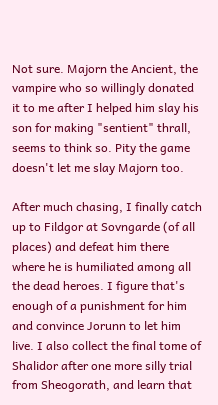Not sure. Majorn the Ancient, the vampire who so willingly donated it to me after I helped him slay his son for making "sentient" thrall, seems to think so. Pity the game doesn't let me slay Majorn too.

After much chasing, I finally catch up to Fildgor at Sovngarde (of all places) and defeat him there where he is humiliated among all the dead heroes. I figure that's enough of a punishment for him and convince Jorunn to let him live. I also collect the final tome of Shalidor after one more silly trial from Sheogorath, and learn that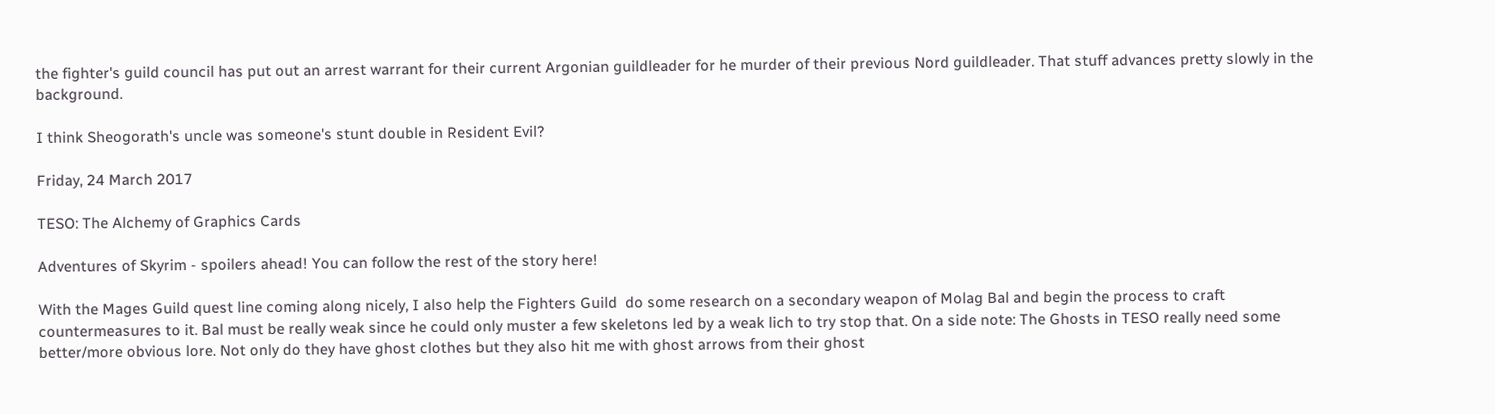the fighter's guild council has put out an arrest warrant for their current Argonian guildleader for he murder of their previous Nord guildleader. That stuff advances pretty slowly in the background.

I think Sheogorath's uncle was someone's stunt double in Resident Evil?

Friday, 24 March 2017

TESO: The Alchemy of Graphics Cards

Adventures of Skyrim - spoilers ahead! You can follow the rest of the story here!

With the Mages Guild quest line coming along nicely, I also help the Fighters Guild  do some research on a secondary weapon of Molag Bal and begin the process to craft countermeasures to it. Bal must be really weak since he could only muster a few skeletons led by a weak lich to try stop that. On a side note: The Ghosts in TESO really need some better/more obvious lore. Not only do they have ghost clothes but they also hit me with ghost arrows from their ghost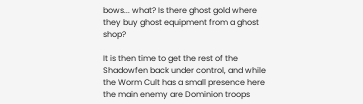bows... what? Is there ghost gold where they buy ghost equipment from a ghost shop?

It is then time to get the rest of the Shadowfen back under control, and while the Worm Cult has a small presence here the main enemy are Dominion troops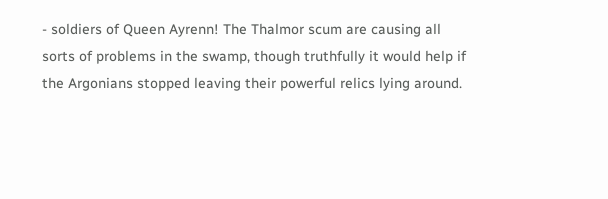- soldiers of Queen Ayrenn! The Thalmor scum are causing all sorts of problems in the swamp, though truthfully it would help if the Argonians stopped leaving their powerful relics lying around.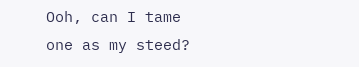Ooh, can I tame one as my steed?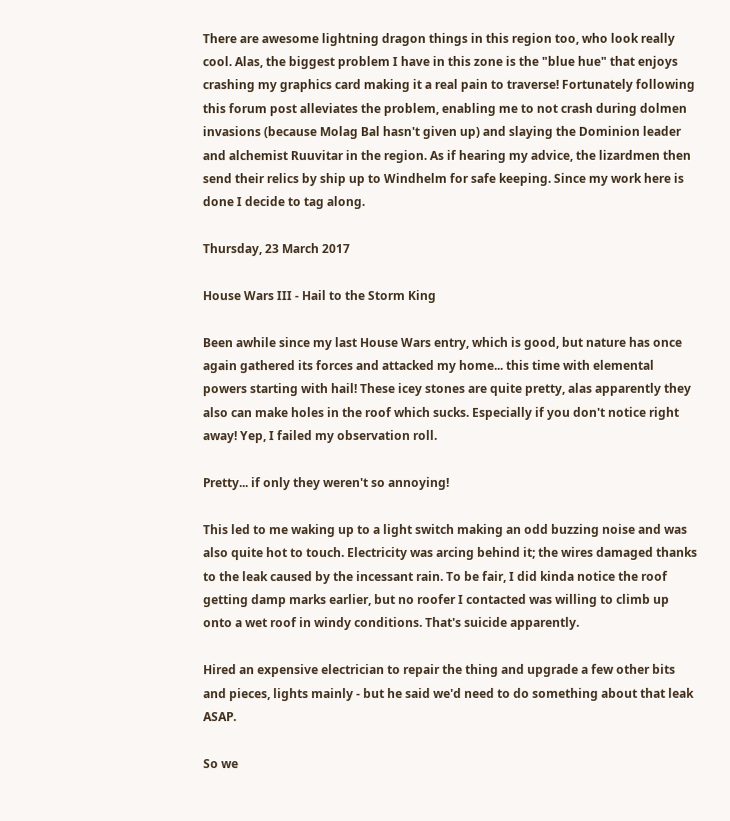There are awesome lightning dragon things in this region too, who look really cool. Alas, the biggest problem I have in this zone is the "blue hue" that enjoys crashing my graphics card making it a real pain to traverse! Fortunately following this forum post alleviates the problem, enabling me to not crash during dolmen invasions (because Molag Bal hasn't given up) and slaying the Dominion leader and alchemist Ruuvitar in the region. As if hearing my advice, the lizardmen then send their relics by ship up to Windhelm for safe keeping. Since my work here is done I decide to tag along.

Thursday, 23 March 2017

House Wars III - Hail to the Storm King

Been awhile since my last House Wars entry, which is good, but nature has once again gathered its forces and attacked my home... this time with elemental powers starting with hail! These icey stones are quite pretty, alas apparently they also can make holes in the roof which sucks. Especially if you don't notice right away! Yep, I failed my observation roll.

Pretty... if only they weren't so annoying!

This led to me waking up to a light switch making an odd buzzing noise and was also quite hot to touch. Electricity was arcing behind it; the wires damaged thanks to the leak caused by the incessant rain. To be fair, I did kinda notice the roof getting damp marks earlier, but no roofer I contacted was willing to climb up onto a wet roof in windy conditions. That's suicide apparently.

Hired an expensive electrician to repair the thing and upgrade a few other bits and pieces, lights mainly - but he said we'd need to do something about that leak ASAP.

So we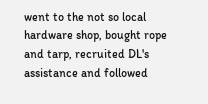went to the not so local hardware shop, bought rope and tarp, recruited DL's assistance and followed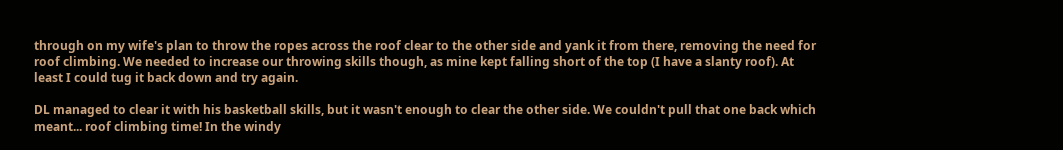through on my wife's plan to throw the ropes across the roof clear to the other side and yank it from there, removing the need for roof climbing. We needed to increase our throwing skills though, as mine kept falling short of the top (I have a slanty roof). At least I could tug it back down and try again.

DL managed to clear it with his basketball skills, but it wasn't enough to clear the other side. We couldn't pull that one back which meant... roof climbing time! In the windy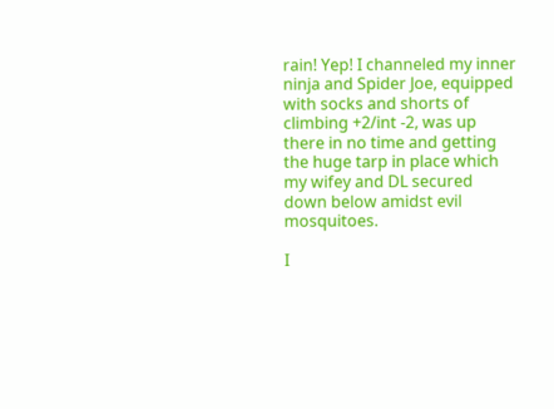rain! Yep! I channeled my inner ninja and Spider Joe, equipped with socks and shorts of climbing +2/int -2, was up there in no time and getting the huge tarp in place which my wifey and DL secured down below amidst evil mosquitoes.

I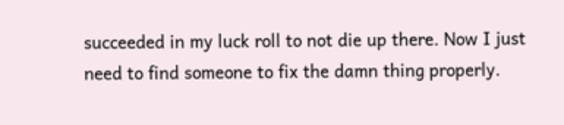succeeded in my luck roll to not die up there. Now I just need to find someone to fix the damn thing properly.